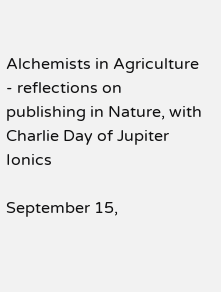Alchemists in Agriculture - reflections on publishing in Nature, with Charlie Day of Jupiter Ionics

September 15,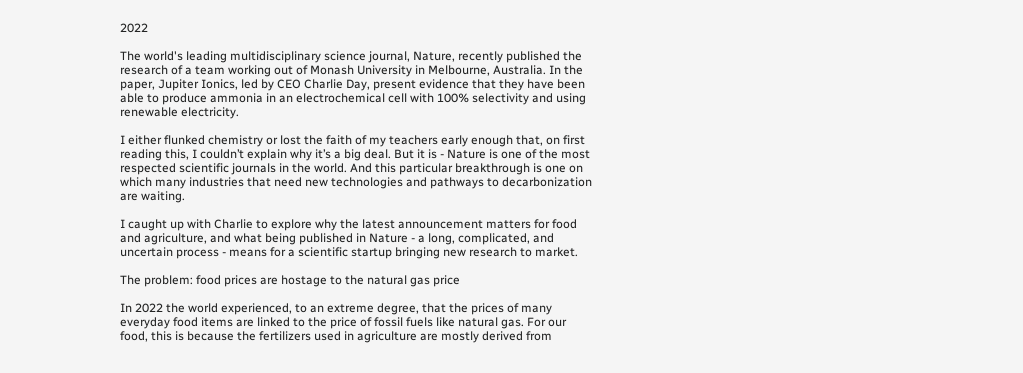2022

The world's leading multidisciplinary science journal, Nature, recently published the research of a team working out of Monash University in Melbourne, Australia. In the paper, Jupiter Ionics, led by CEO Charlie Day, present evidence that they have been able to produce ammonia in an electrochemical cell with 100% selectivity and using renewable electricity.

I either flunked chemistry or lost the faith of my teachers early enough that, on first reading this, I couldn’t explain why it’s a big deal. But it is - Nature is one of the most respected scientific journals in the world. And this particular breakthrough is one on which many industries that need new technologies and pathways to decarbonization are waiting.

I caught up with Charlie to explore why the latest announcement matters for food and agriculture, and what being published in Nature - a long, complicated, and uncertain process - means for a scientific startup bringing new research to market.

The problem: food prices are hostage to the natural gas price

In 2022 the world experienced, to an extreme degree, that the prices of many everyday food items are linked to the price of fossil fuels like natural gas. For our food, this is because the fertilizers used in agriculture are mostly derived from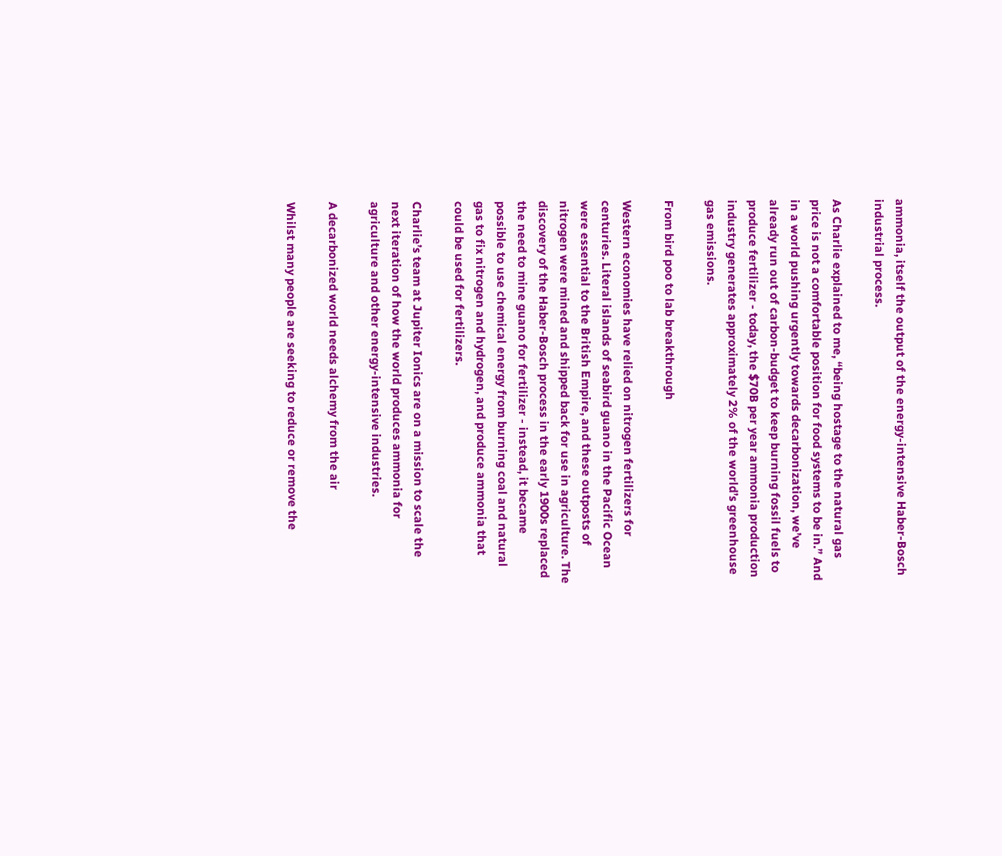ammonia, itself the output of the energy-intensive Haber-Bosch industrial process.

As Charlie explained to me, “being hostage to the natural gas price is not a comfortable position for food systems to be in.” And in a world pushing urgently towards decarbonization, we’ve already run out of carbon-budget to keep burning fossil fuels to produce fertilizer - today, the $70B per year ammonia production industry generates approximately 2% of the world’s greenhouse gas emissions.

From bird poo to lab breakthrough

Western economies have relied on nitrogen fertilizers for centuries. Literal islands of seabird guano in the Pacific Ocean were essential to the British Empire, and these outposts of nitrogen were mined and shipped back for use in agriculture. The discovery of the Haber-Bosch process in the early 1900s replaced the need to mine guano for fertilizer - instead, it became possible to use chemical energy from burning coal and natural gas to fix nitrogen and hydrogen, and produce ammonia that could be used for fertilizers.

Charlie’s team at Jupiter Ionics are on a mission to scale the next iteration of how the world produces ammonia for agriculture and other energy-intensive industries.

A decarbonized world needs alchemy from the air

Whilst many people are seeking to reduce or remove the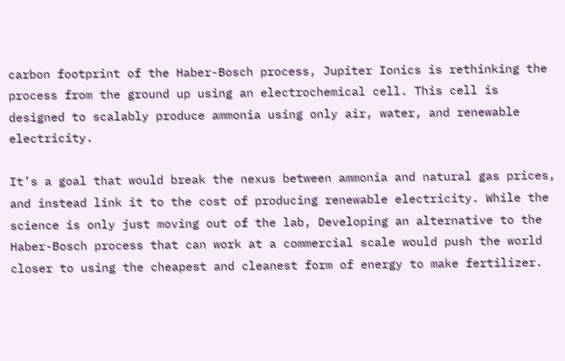carbon footprint of the Haber-Bosch process, Jupiter Ionics is rethinking the process from the ground up using an electrochemical cell. This cell is designed to scalably produce ammonia using only air, water, and renewable electricity.

It’s a goal that would break the nexus between ammonia and natural gas prices, and instead link it to the cost of producing renewable electricity. While the science is only just moving out of the lab, Developing an alternative to the Haber-Bosch process that can work at a commercial scale would push the world closer to using the cheapest and cleanest form of energy to make fertilizer.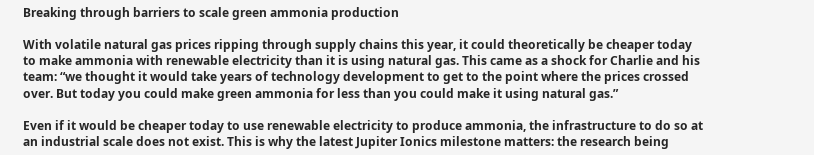Breaking through barriers to scale green ammonia production

With volatile natural gas prices ripping through supply chains this year, it could theoretically be cheaper today to make ammonia with renewable electricity than it is using natural gas. This came as a shock for Charlie and his team: “we thought it would take years of technology development to get to the point where the prices crossed over. But today you could make green ammonia for less than you could make it using natural gas.”

Even if it would be cheaper today to use renewable electricity to produce ammonia, the infrastructure to do so at an industrial scale does not exist. This is why the latest Jupiter Ionics milestone matters: the research being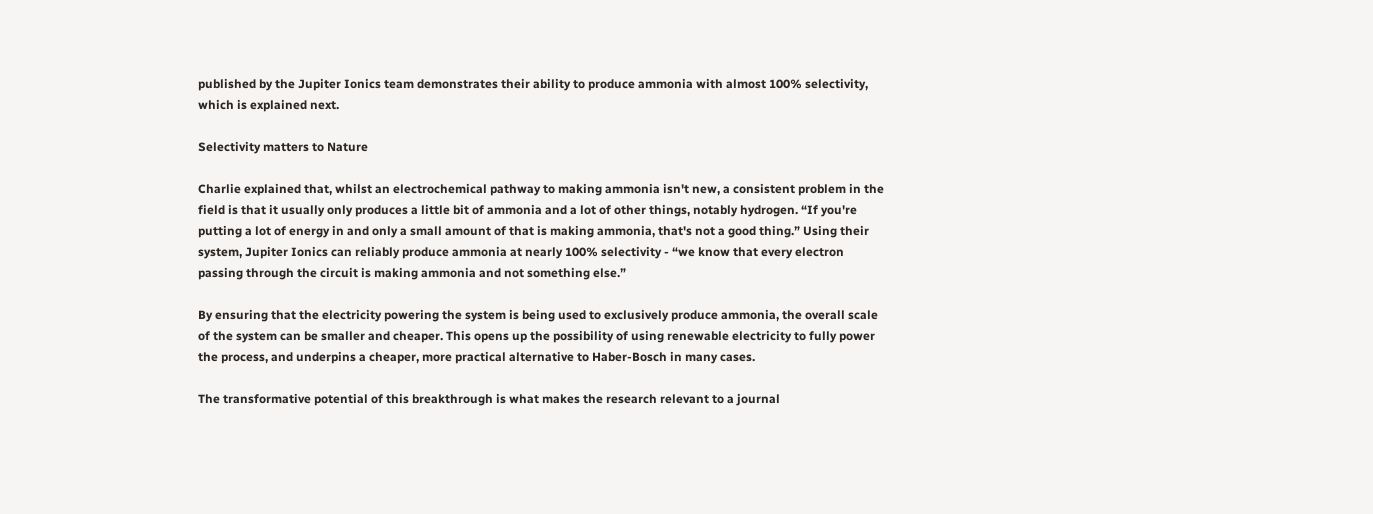published by the Jupiter Ionics team demonstrates their ability to produce ammonia with almost 100% selectivity, which is explained next.

Selectivity matters to Nature

Charlie explained that, whilst an electrochemical pathway to making ammonia isn't new, a consistent problem in the field is that it usually only produces a little bit of ammonia and a lot of other things, notably hydrogen. “If you're putting a lot of energy in and only a small amount of that is making ammonia, that's not a good thing.” Using their system, Jupiter Ionics can reliably produce ammonia at nearly 100% selectivity - “we know that every electron passing through the circuit is making ammonia and not something else.”

By ensuring that the electricity powering the system is being used to exclusively produce ammonia, the overall scale of the system can be smaller and cheaper. This opens up the possibility of using renewable electricity to fully power the process, and underpins a cheaper, more practical alternative to Haber-Bosch in many cases.

The transformative potential of this breakthrough is what makes the research relevant to a journal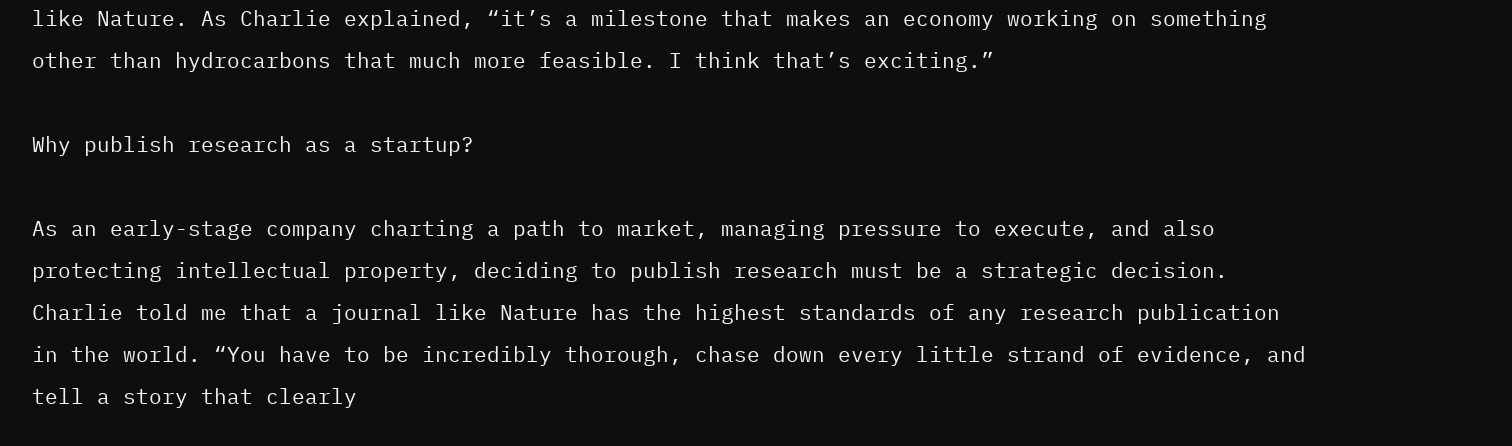like Nature. As Charlie explained, “it’s a milestone that makes an economy working on something other than hydrocarbons that much more feasible. I think that’s exciting.”

Why publish research as a startup?

As an early-stage company charting a path to market, managing pressure to execute, and also protecting intellectual property, deciding to publish research must be a strategic decision. Charlie told me that a journal like Nature has the highest standards of any research publication in the world. “You have to be incredibly thorough, chase down every little strand of evidence, and tell a story that clearly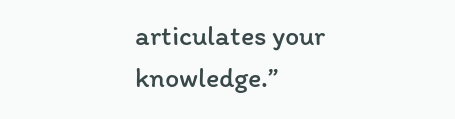articulates your knowledge.”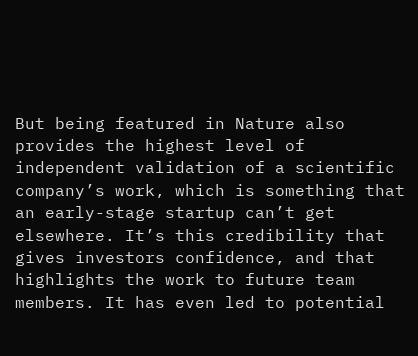But being featured in Nature also provides the highest level of independent validation of a scientific company’s work, which is something that an early-stage startup can’t get elsewhere. It’s this credibility that gives investors confidence, and that highlights the work to future team members. It has even led to potential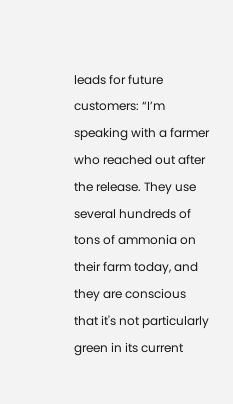leads for future customers: “I’m speaking with a farmer who reached out after the release. They use several hundreds of tons of ammonia on their farm today, and they are conscious that it's not particularly green in its current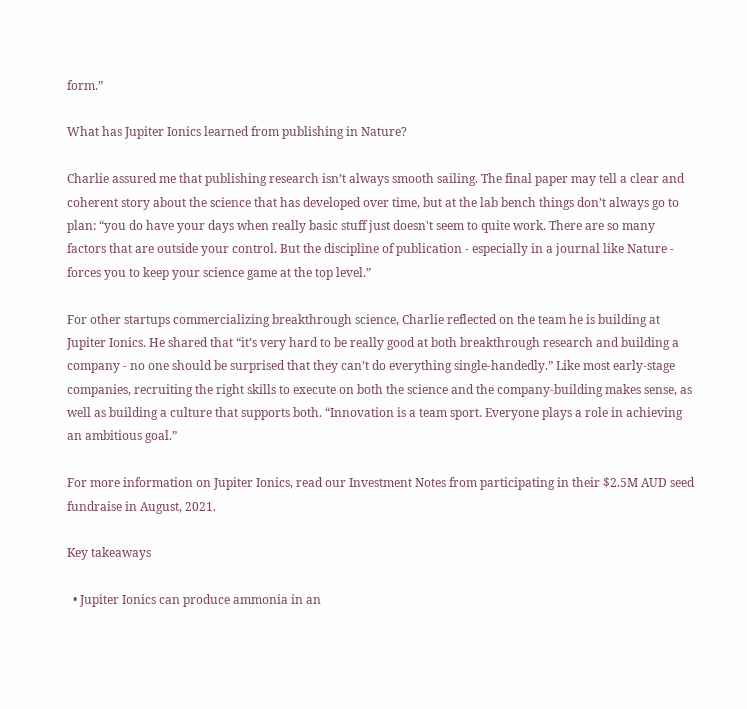form.”

What has Jupiter Ionics learned from publishing in Nature?

Charlie assured me that publishing research isn’t always smooth sailing. The final paper may tell a clear and coherent story about the science that has developed over time, but at the lab bench things don’t always go to plan: “you do have your days when really basic stuff just doesn't seem to quite work. There are so many factors that are outside your control. But the discipline of publication - especially in a journal like Nature - forces you to keep your science game at the top level.”

For other startups commercializing breakthrough science, Charlie reflected on the team he is building at Jupiter Ionics. He shared that “it’s very hard to be really good at both breakthrough research and building a company - no one should be surprised that they can’t do everything single-handedly.” Like most early-stage companies, recruiting the right skills to execute on both the science and the company-building makes sense, as well as building a culture that supports both. “Innovation is a team sport. Everyone plays a role in achieving an ambitious goal.”

For more information on Jupiter Ionics, read our Investment Notes from participating in their $2.5M AUD seed fundraise in August, 2021.

Key takeaways

  • Jupiter Ionics can produce ammonia in an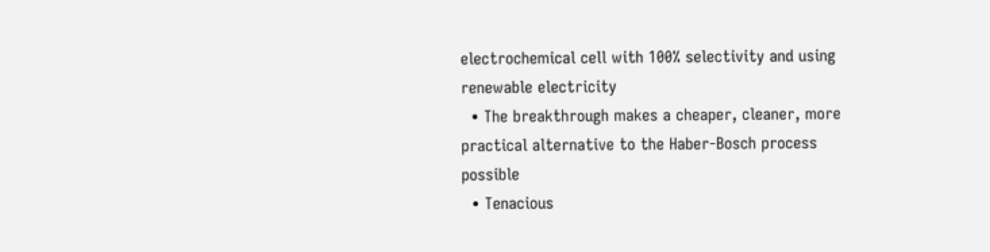electrochemical cell with 100% selectivity and using renewable electricity
  • The breakthrough makes a cheaper, cleaner, more practical alternative to the Haber-Bosch process possible
  • Tenacious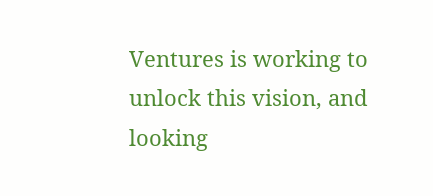Ventures is working to unlock this vision, and looking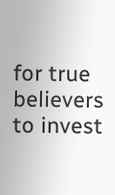for true believers to invest